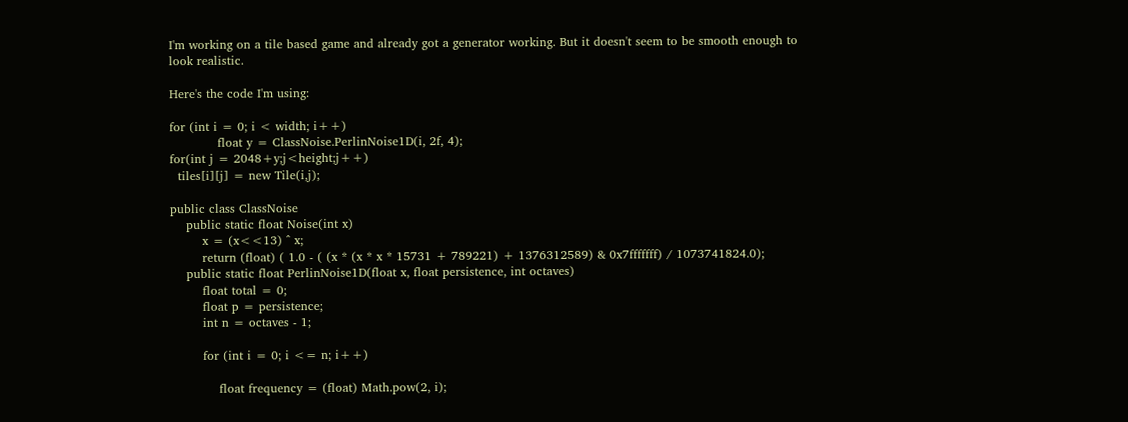I'm working on a tile based game and already got a generator working. But it doesn't seem to be smooth enough to look realistic.

Here's the code I'm using:

for (int i = 0; i < width; i++)
            float y = ClassNoise.PerlinNoise1D(i, 2f, 4);
for(int j = 2048+y;j<height;j++)
  tiles[i][j] = new Tile(i,j);

public class ClassNoise
    public static float Noise(int x)
        x = (x<<13) ^ x;
        return (float) ( 1.0 - ( (x * (x * x * 15731 + 789221) + 1376312589) & 0x7fffffff) / 1073741824.0);
    public static float PerlinNoise1D(float x, float persistence, int octaves)
        float total = 0;
        float p = persistence;
        int n = octaves - 1;

        for (int i = 0; i <= n; i++)

            float frequency = (float) Math.pow(2, i);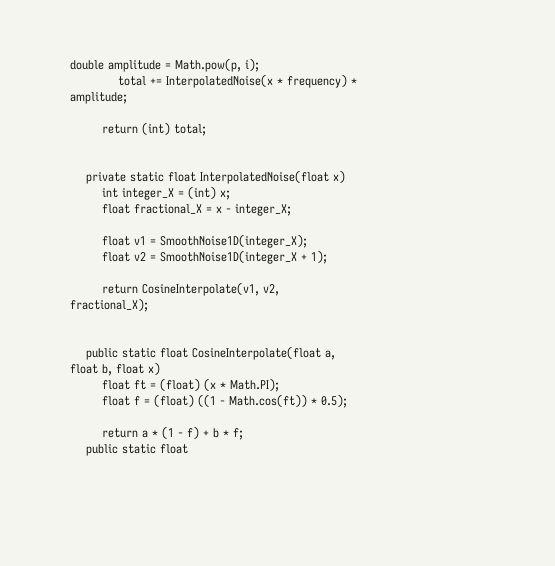double amplitude = Math.pow(p, i);
            total += InterpolatedNoise(x * frequency) * amplitude;

        return (int) total;


    private static float InterpolatedNoise(float x)
        int integer_X = (int) x;
        float fractional_X = x - integer_X;

        float v1 = SmoothNoise1D(integer_X);
        float v2 = SmoothNoise1D(integer_X + 1);

        return CosineInterpolate(v1, v2, fractional_X);


    public static float CosineInterpolate(float a, float b, float x)
        float ft = (float) (x * Math.PI);
        float f = (float) ((1 - Math.cos(ft)) * 0.5);

        return a * (1 - f) + b * f;
    public static float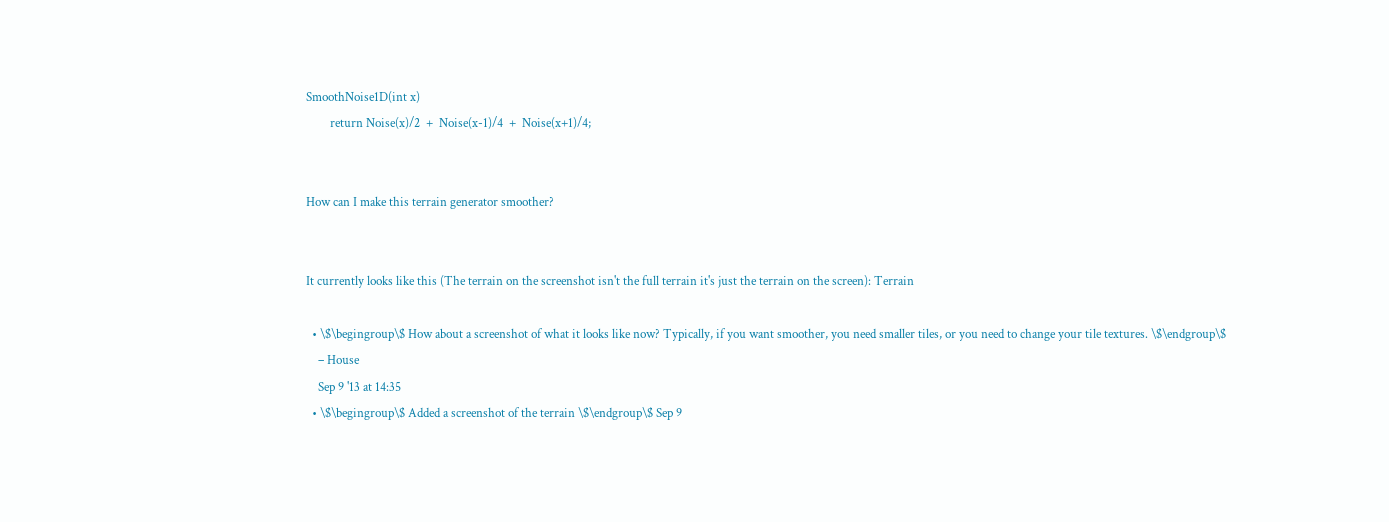SmoothNoise1D(int x)
        return Noise(x)/2  +  Noise(x-1)/4  +  Noise(x+1)/4;


How can I make this terrain generator smoother?


It currently looks like this (The terrain on the screenshot isn't the full terrain it's just the terrain on the screen): Terrain

  • \$\begingroup\$ How about a screenshot of what it looks like now? Typically, if you want smoother, you need smaller tiles, or you need to change your tile textures. \$\endgroup\$
    – House
    Sep 9 '13 at 14:35
  • \$\begingroup\$ Added a screenshot of the terrain \$\endgroup\$ Sep 9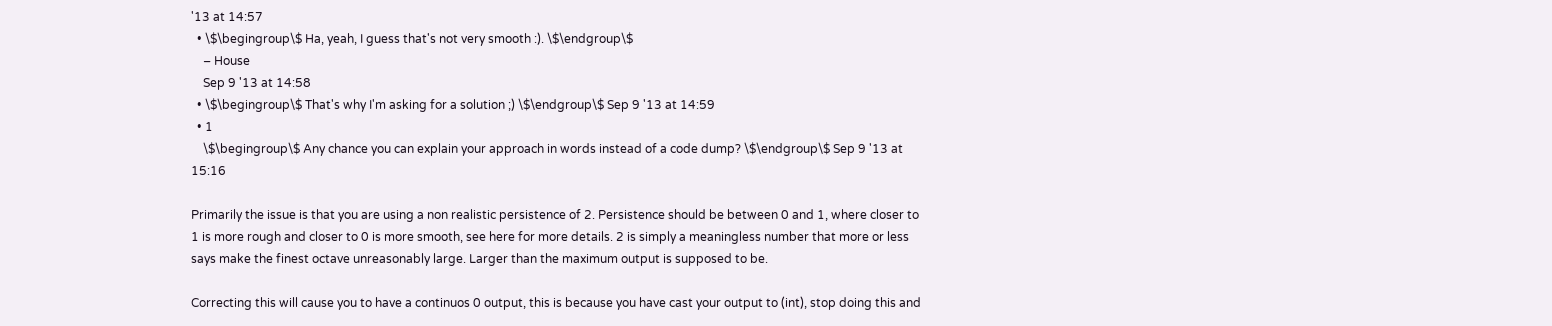'13 at 14:57
  • \$\begingroup\$ Ha, yeah, I guess that's not very smooth :). \$\endgroup\$
    – House
    Sep 9 '13 at 14:58
  • \$\begingroup\$ That's why I'm asking for a solution ;) \$\endgroup\$ Sep 9 '13 at 14:59
  • 1
    \$\begingroup\$ Any chance you can explain your approach in words instead of a code dump? \$\endgroup\$ Sep 9 '13 at 15:16

Primarily the issue is that you are using a non realistic persistence of 2. Persistence should be between 0 and 1, where closer to 1 is more rough and closer to 0 is more smooth, see here for more details. 2 is simply a meaningless number that more or less says make the finest octave unreasonably large. Larger than the maximum output is supposed to be.

Correcting this will cause you to have a continuos 0 output, this is because you have cast your output to (int), stop doing this and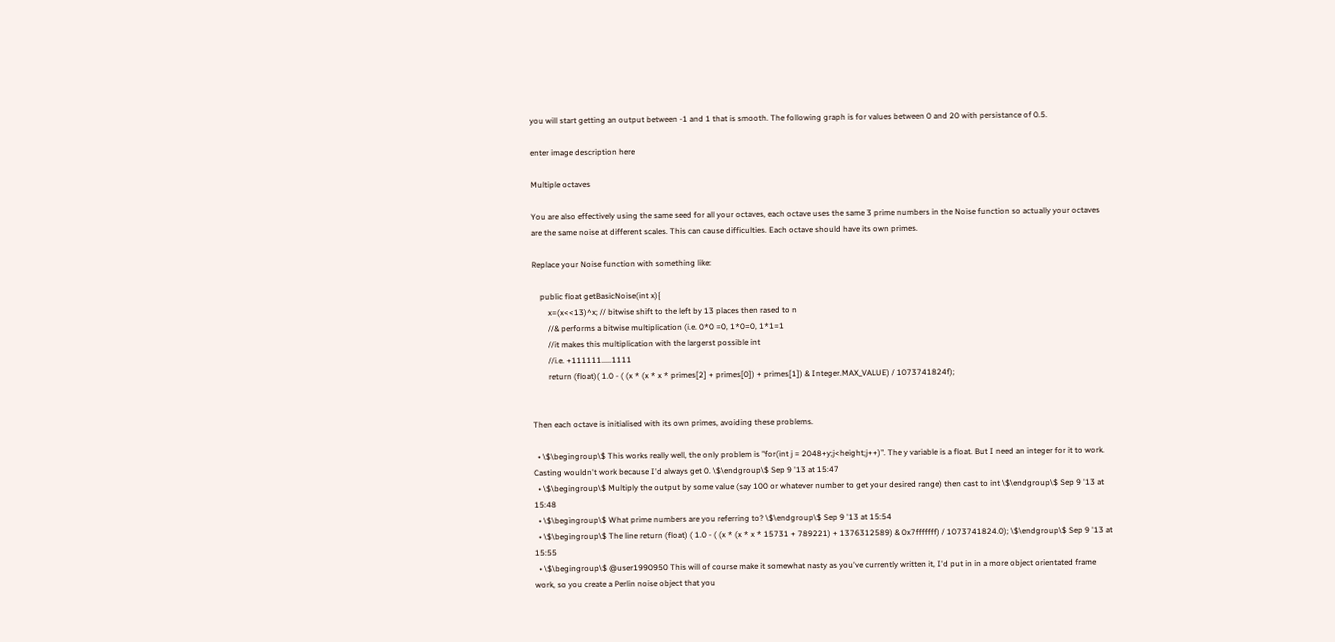you will start getting an output between -1 and 1 that is smooth. The following graph is for values between 0 and 20 with persistance of 0.5.

enter image description here

Multiple octaves

You are also effectively using the same seed for all your octaves, each octave uses the same 3 prime numbers in the Noise function so actually your octaves are the same noise at different scales. This can cause difficulties. Each octave should have its own primes.

Replace your Noise function with something like:

    public float getBasicNoise(int x){
        x=(x<<13)^x; // bitwise shift to the left by 13 places then rased to n
        //& performs a bitwise multiplication (i.e. 0*0 =0, 1*0=0, 1*1=1
        //it makes this multiplication with the largerst possible int
        //i.e. +111111.....1111
        return (float)( 1.0 - ( (x * (x * x * primes[2] + primes[0]) + primes[1]) & Integer.MAX_VALUE) / 1073741824f);


Then each octave is initialised with its own primes, avoiding these problems.

  • \$\begingroup\$ This works really well, the only problem is "for(int j = 2048+y;j<height;j++)". The y variable is a float. But I need an integer for it to work. Casting wouldn't work because I'd always get 0. \$\endgroup\$ Sep 9 '13 at 15:47
  • \$\begingroup\$ Multiply the output by some value (say 100 or whatever number to get your desired range) then cast to int \$\endgroup\$ Sep 9 '13 at 15:48
  • \$\begingroup\$ What prime numbers are you referring to? \$\endgroup\$ Sep 9 '13 at 15:54
  • \$\begingroup\$ The line return (float) ( 1.0 - ( (x * (x * x * 15731 + 789221) + 1376312589) & 0x7fffffff) / 1073741824.0); \$\endgroup\$ Sep 9 '13 at 15:55
  • \$\begingroup\$ @user1990950 This will of course make it somewhat nasty as you've currently written it, I'd put in in a more object orientated frame work, so you create a Perlin noise object that you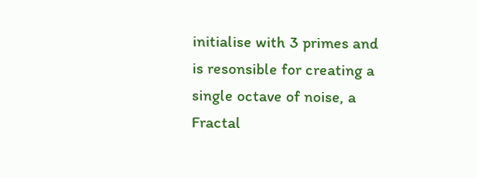initialise with 3 primes and is resonsible for creating a single octave of noise, a Fractal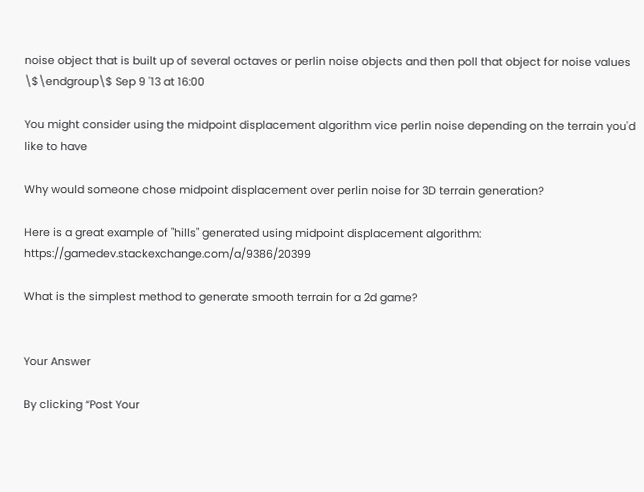noise object that is built up of several octaves or perlin noise objects and then poll that object for noise values \$\endgroup\$ Sep 9 '13 at 16:00

You might consider using the midpoint displacement algorithm vice perlin noise depending on the terrain you'd like to have

Why would someone chose midpoint displacement over perlin noise for 3D terrain generation?

Here is a great example of "hills" generated using midpoint displacement algorithm: https://gamedev.stackexchange.com/a/9386/20399

What is the simplest method to generate smooth terrain for a 2d game?


Your Answer

By clicking “Post Your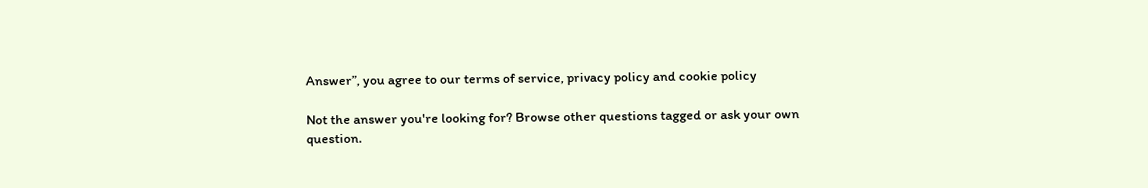Answer”, you agree to our terms of service, privacy policy and cookie policy

Not the answer you're looking for? Browse other questions tagged or ask your own question.